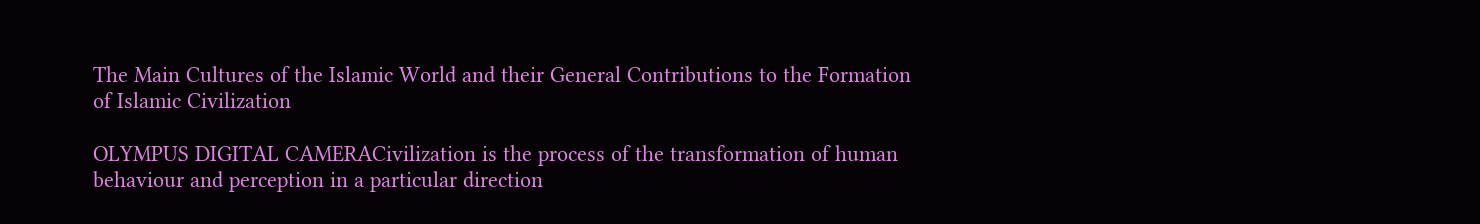The Main Cultures of the Islamic World and their General Contributions to the Formation of Islamic Civilization

OLYMPUS DIGITAL CAMERACivilization is the process of the transformation of human behaviour and perception in a particular direction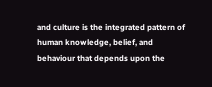and culture is the integrated pattern of human knowledge, belief, and behaviour that depends upon the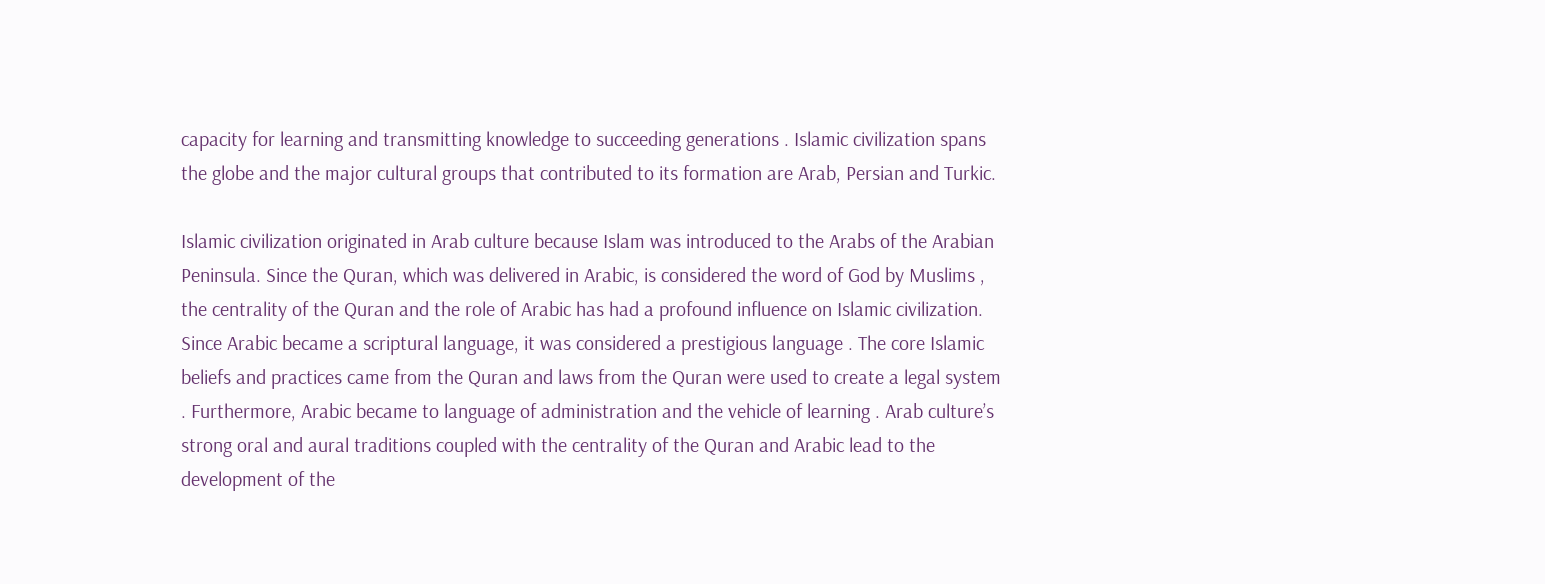capacity for learning and transmitting knowledge to succeeding generations . Islamic civilization spans the globe and the major cultural groups that contributed to its formation are Arab, Persian and Turkic.

Islamic civilization originated in Arab culture because Islam was introduced to the Arabs of the Arabian Peninsula. Since the Quran, which was delivered in Arabic, is considered the word of God by Muslims , the centrality of the Quran and the role of Arabic has had a profound influence on Islamic civilization. Since Arabic became a scriptural language, it was considered a prestigious language . The core Islamic beliefs and practices came from the Quran and laws from the Quran were used to create a legal system . Furthermore, Arabic became to language of administration and the vehicle of learning . Arab culture’s strong oral and aural traditions coupled with the centrality of the Quran and Arabic lead to the development of the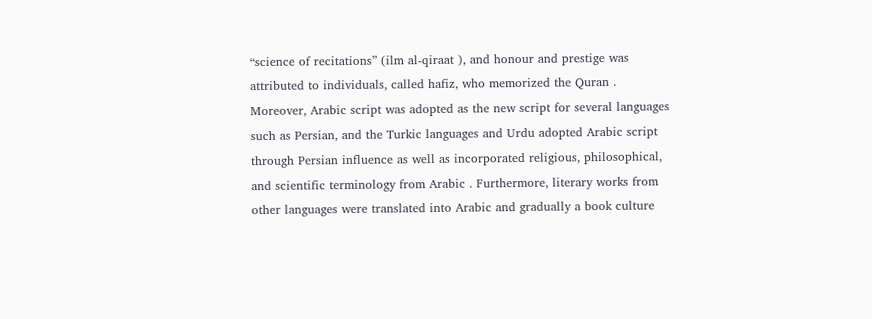“science of recitations” (ilm al-qiraat ), and honour and prestige was attributed to individuals, called hafiz, who memorized the Quran . Moreover, Arabic script was adopted as the new script for several languages such as Persian, and the Turkic languages and Urdu adopted Arabic script through Persian influence as well as incorporated religious, philosophical, and scientific terminology from Arabic . Furthermore, literary works from other languages were translated into Arabic and gradually a book culture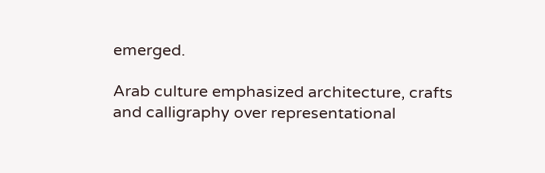emerged.

Arab culture emphasized architecture, crafts and calligraphy over representational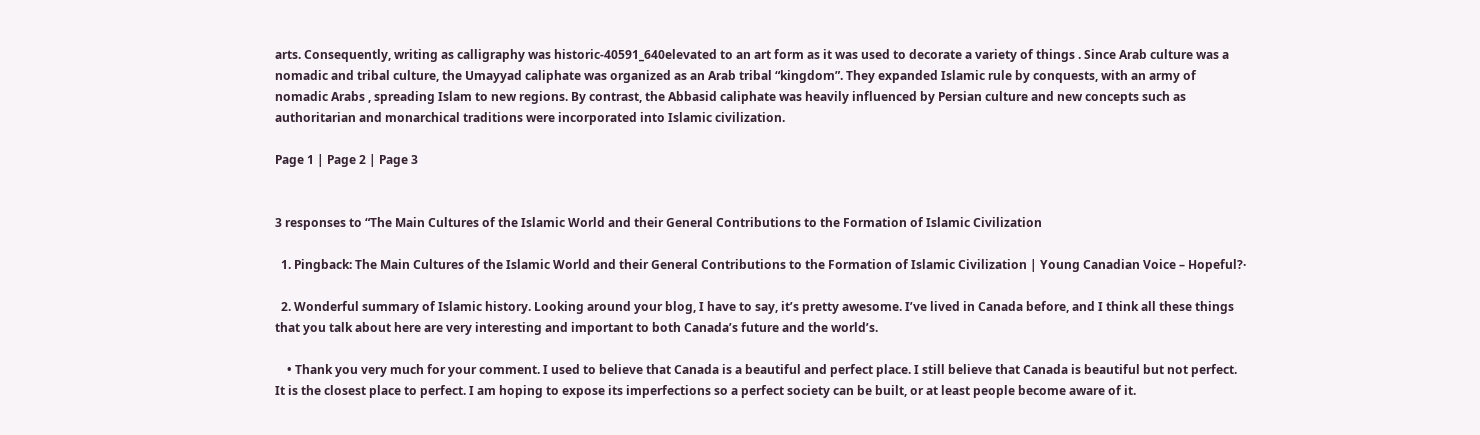arts. Consequently, writing as calligraphy was historic-40591_640elevated to an art form as it was used to decorate a variety of things . Since Arab culture was a nomadic and tribal culture, the Umayyad caliphate was organized as an Arab tribal “kingdom”. They expanded Islamic rule by conquests, with an army of nomadic Arabs , spreading Islam to new regions. By contrast, the Abbasid caliphate was heavily influenced by Persian culture and new concepts such as authoritarian and monarchical traditions were incorporated into Islamic civilization.

Page 1 | Page 2 | Page 3


3 responses to “The Main Cultures of the Islamic World and their General Contributions to the Formation of Islamic Civilization

  1. Pingback: The Main Cultures of the Islamic World and their General Contributions to the Formation of Islamic Civilization | Young Canadian Voice – Hopeful?·

  2. Wonderful summary of Islamic history. Looking around your blog, I have to say, it’s pretty awesome. I’ve lived in Canada before, and I think all these things that you talk about here are very interesting and important to both Canada’s future and the world’s.

    • Thank you very much for your comment. I used to believe that Canada is a beautiful and perfect place. I still believe that Canada is beautiful but not perfect. It is the closest place to perfect. I am hoping to expose its imperfections so a perfect society can be built, or at least people become aware of it.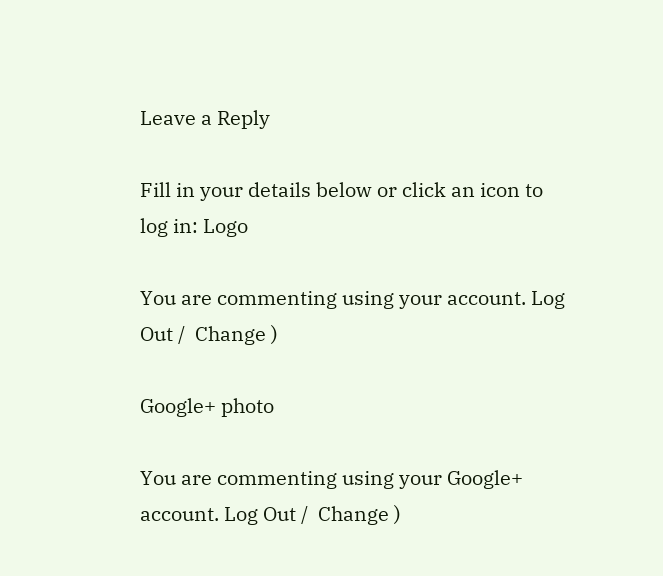Leave a Reply

Fill in your details below or click an icon to log in: Logo

You are commenting using your account. Log Out /  Change )

Google+ photo

You are commenting using your Google+ account. Log Out /  Change )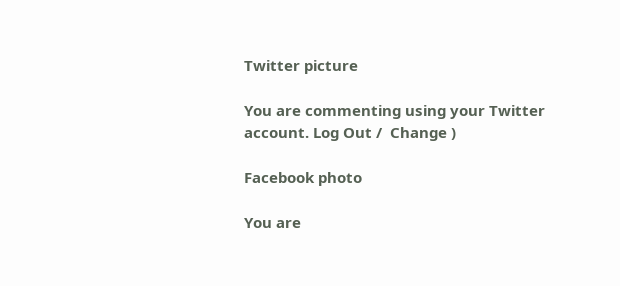Twitter picture

You are commenting using your Twitter account. Log Out /  Change )

Facebook photo

You are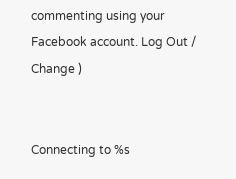commenting using your Facebook account. Log Out /  Change )


Connecting to %s